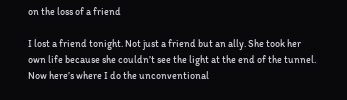on the loss of a friend

I lost a friend tonight. Not just a friend but an ally. She took her own life because she couldn’t see the light at the end of the tunnel. Now here’s where I do the unconventional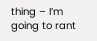thing – I’m going to rant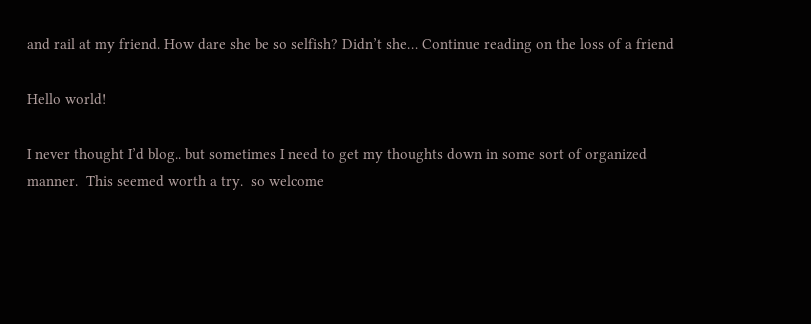and rail at my friend. How dare she be so selfish? Didn’t she… Continue reading on the loss of a friend

Hello world!

I never thought I’d blog.. but sometimes I need to get my thoughts down in some sort of organized manner.  This seemed worth a try.  so welcome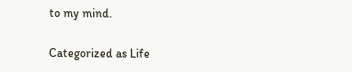to my mind.

Categorized as Life